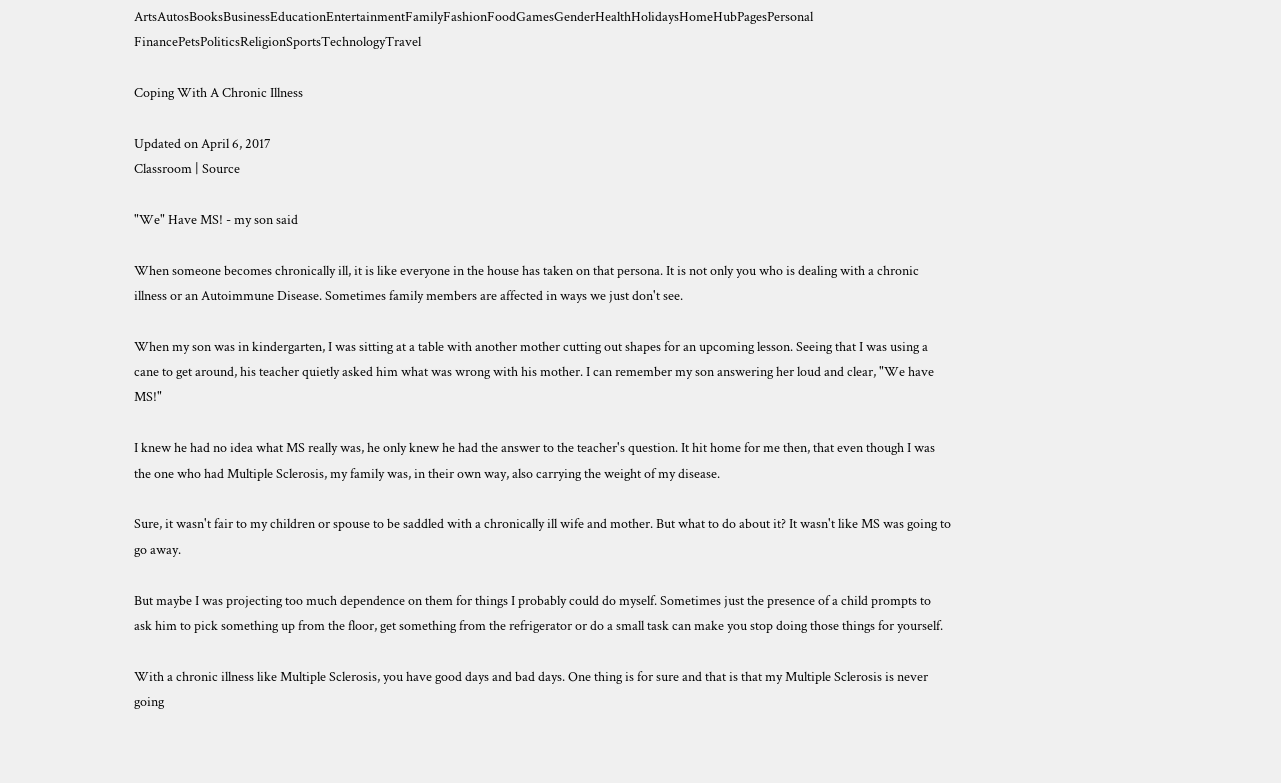ArtsAutosBooksBusinessEducationEntertainmentFamilyFashionFoodGamesGenderHealthHolidaysHomeHubPagesPersonal FinancePetsPoliticsReligionSportsTechnologyTravel

Coping With A Chronic Illness

Updated on April 6, 2017
Classroom | Source

"We" Have MS! - my son said

When someone becomes chronically ill, it is like everyone in the house has taken on that persona. It is not only you who is dealing with a chronic illness or an Autoimmune Disease. Sometimes family members are affected in ways we just don't see.

When my son was in kindergarten, I was sitting at a table with another mother cutting out shapes for an upcoming lesson. Seeing that I was using a cane to get around, his teacher quietly asked him what was wrong with his mother. I can remember my son answering her loud and clear, "We have MS!"

I knew he had no idea what MS really was, he only knew he had the answer to the teacher's question. It hit home for me then, that even though I was the one who had Multiple Sclerosis, my family was, in their own way, also carrying the weight of my disease.

Sure, it wasn't fair to my children or spouse to be saddled with a chronically ill wife and mother. But what to do about it? It wasn't like MS was going to go away.

But maybe I was projecting too much dependence on them for things I probably could do myself. Sometimes just the presence of a child prompts to ask him to pick something up from the floor, get something from the refrigerator or do a small task can make you stop doing those things for yourself.

With a chronic illness like Multiple Sclerosis, you have good days and bad days. One thing is for sure and that is that my Multiple Sclerosis is never going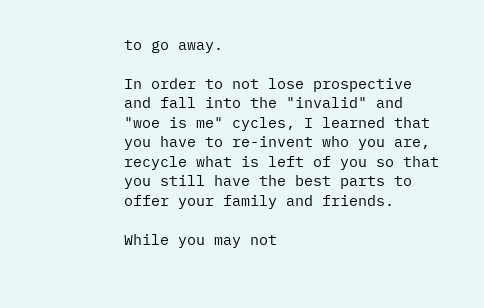to go away.

In order to not lose prospective and fall into the "invalid" and "woe is me" cycles, I learned that you have to re-invent who you are, recycle what is left of you so that you still have the best parts to offer your family and friends.

While you may not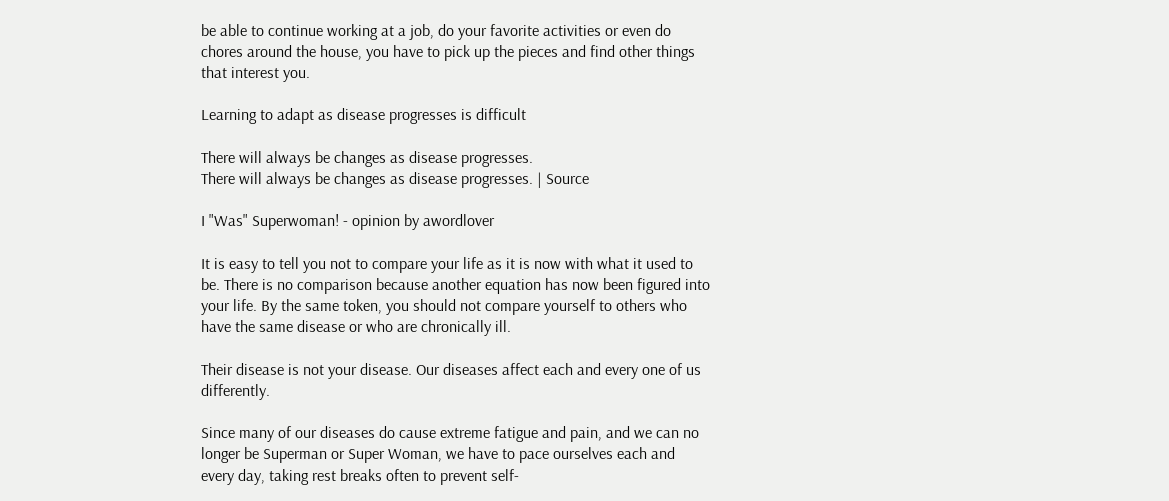be able to continue working at a job, do your favorite activities or even do chores around the house, you have to pick up the pieces and find other things that interest you.

Learning to adapt as disease progresses is difficult

There will always be changes as disease progresses.
There will always be changes as disease progresses. | Source

I "Was" Superwoman! - opinion by awordlover

It is easy to tell you not to compare your life as it is now with what it used to be. There is no comparison because another equation has now been figured into your life. By the same token, you should not compare yourself to others who have the same disease or who are chronically ill.

Their disease is not your disease. Our diseases affect each and every one of us differently.

Since many of our diseases do cause extreme fatigue and pain, and we can no longer be Superman or Super Woman, we have to pace ourselves each and every day, taking rest breaks often to prevent self-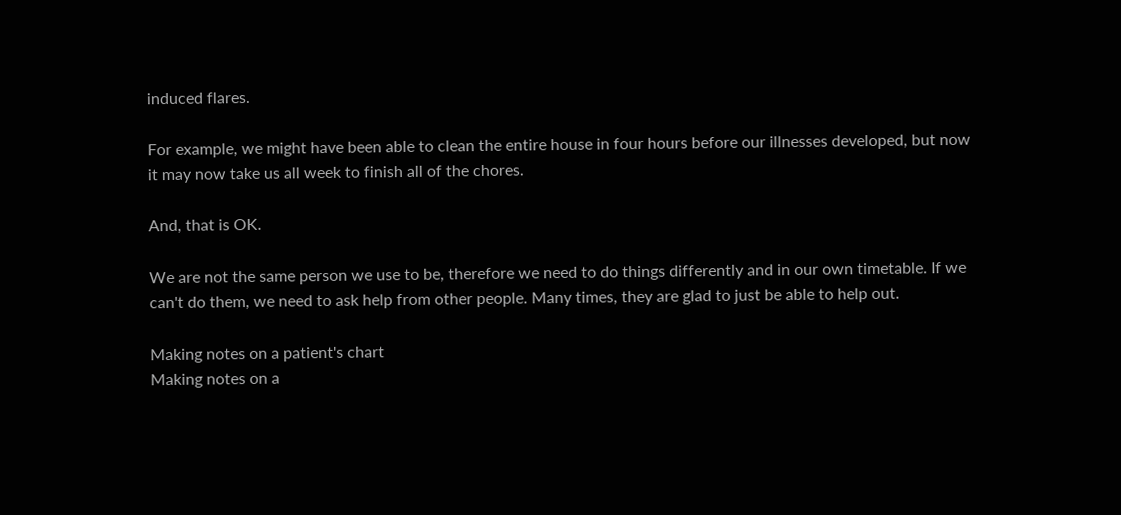induced flares.

For example, we might have been able to clean the entire house in four hours before our illnesses developed, but now it may now take us all week to finish all of the chores.

And, that is OK.

We are not the same person we use to be, therefore we need to do things differently and in our own timetable. If we can't do them, we need to ask help from other people. Many times, they are glad to just be able to help out.

Making notes on a patient's chart
Making notes on a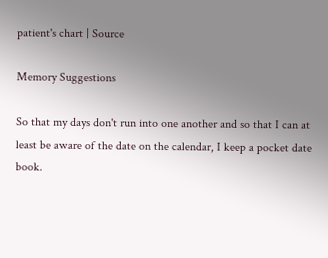patient's chart | Source

Memory Suggestions

So that my days don't run into one another and so that I can at least be aware of the date on the calendar, I keep a pocket date book.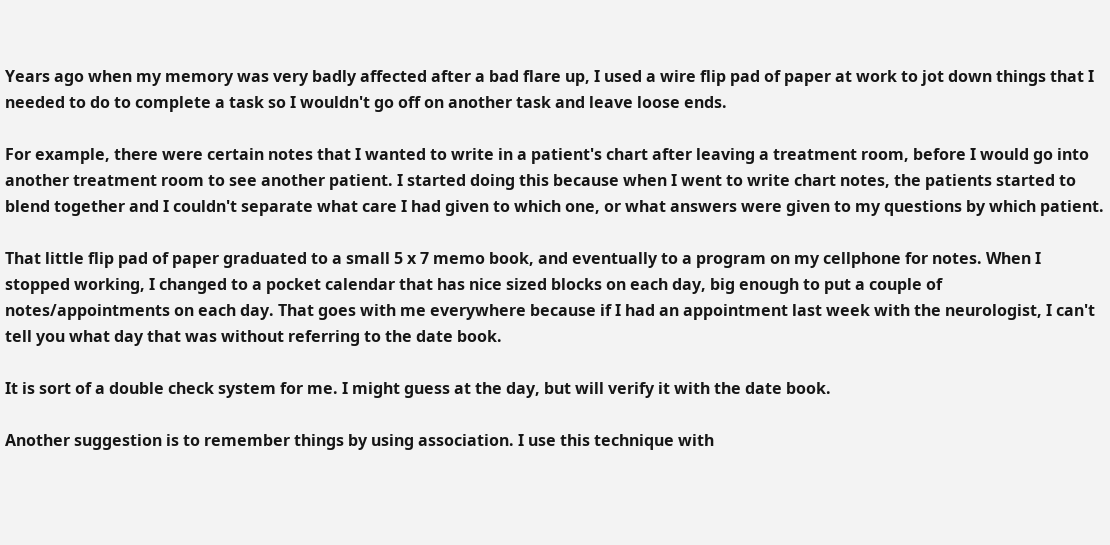Years ago when my memory was very badly affected after a bad flare up, I used a wire flip pad of paper at work to jot down things that I needed to do to complete a task so I wouldn't go off on another task and leave loose ends.

For example, there were certain notes that I wanted to write in a patient's chart after leaving a treatment room, before I would go into another treatment room to see another patient. I started doing this because when I went to write chart notes, the patients started to blend together and I couldn't separate what care I had given to which one, or what answers were given to my questions by which patient.

That little flip pad of paper graduated to a small 5 x 7 memo book, and eventually to a program on my cellphone for notes. When I stopped working, I changed to a pocket calendar that has nice sized blocks on each day, big enough to put a couple of notes/appointments on each day. That goes with me everywhere because if I had an appointment last week with the neurologist, I can't tell you what day that was without referring to the date book.

It is sort of a double check system for me. I might guess at the day, but will verify it with the date book.

Another suggestion is to remember things by using association. I use this technique with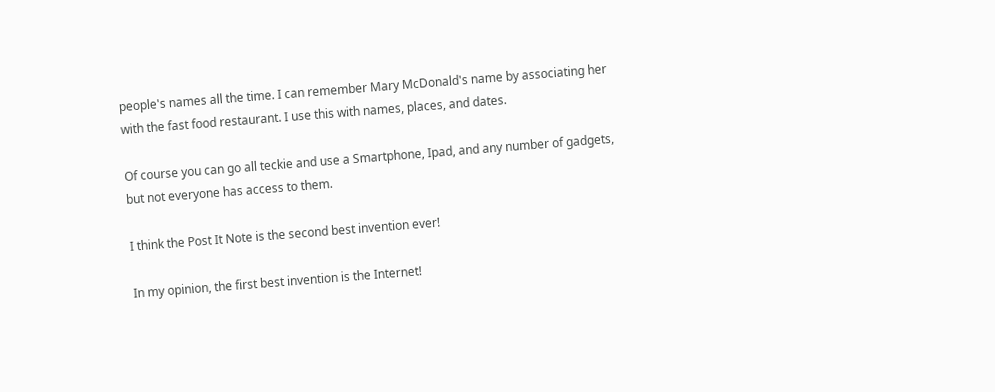people's names all the time. I can remember Mary McDonald's name by associating her with the fast food restaurant. I use this with names, places, and dates.

Of course you can go all teckie and use a Smartphone, Ipad, and any number of gadgets, but not everyone has access to them.

I think the Post It Note is the second best invention ever!

In my opinion, the first best invention is the Internet!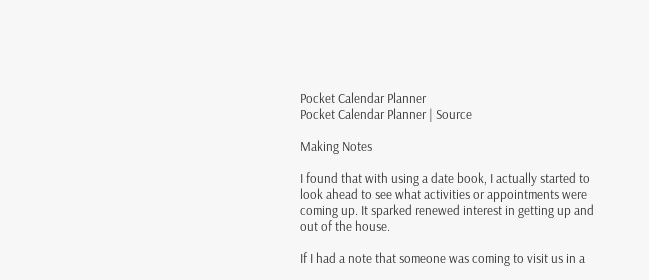Pocket Calendar Planner
Pocket Calendar Planner | Source

Making Notes

I found that with using a date book, I actually started to look ahead to see what activities or appointments were coming up. It sparked renewed interest in getting up and out of the house.

If I had a note that someone was coming to visit us in a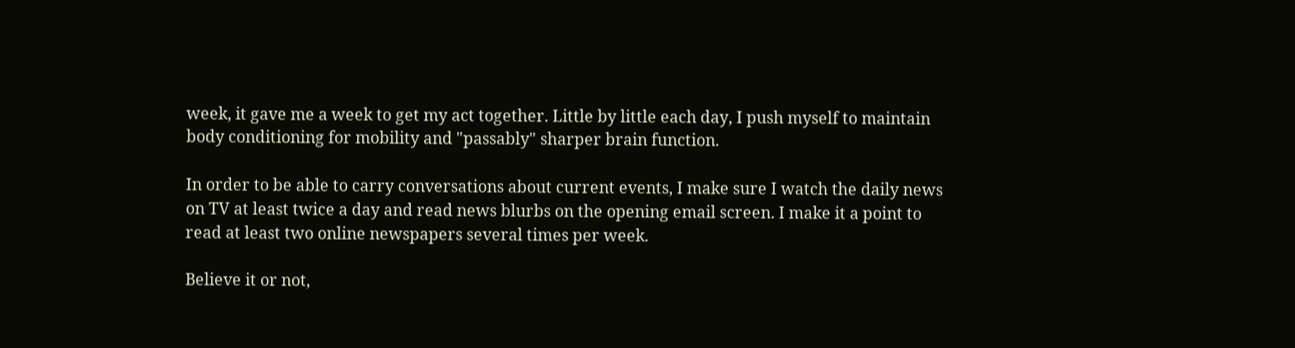week, it gave me a week to get my act together. Little by little each day, I push myself to maintain body conditioning for mobility and "passably" sharper brain function.

In order to be able to carry conversations about current events, I make sure I watch the daily news on TV at least twice a day and read news blurbs on the opening email screen. I make it a point to read at least two online newspapers several times per week.

Believe it or not,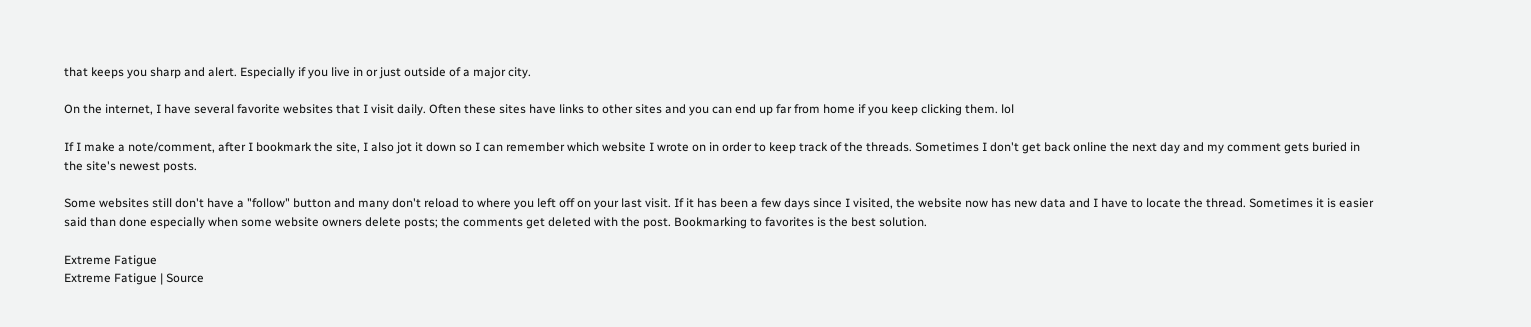that keeps you sharp and alert. Especially if you live in or just outside of a major city.

On the internet, I have several favorite websites that I visit daily. Often these sites have links to other sites and you can end up far from home if you keep clicking them. lol

If I make a note/comment, after I bookmark the site, I also jot it down so I can remember which website I wrote on in order to keep track of the threads. Sometimes I don't get back online the next day and my comment gets buried in the site's newest posts.

Some websites still don't have a "follow" button and many don't reload to where you left off on your last visit. If it has been a few days since I visited, the website now has new data and I have to locate the thread. Sometimes it is easier said than done especially when some website owners delete posts; the comments get deleted with the post. Bookmarking to favorites is the best solution.

Extreme Fatigue
Extreme Fatigue | Source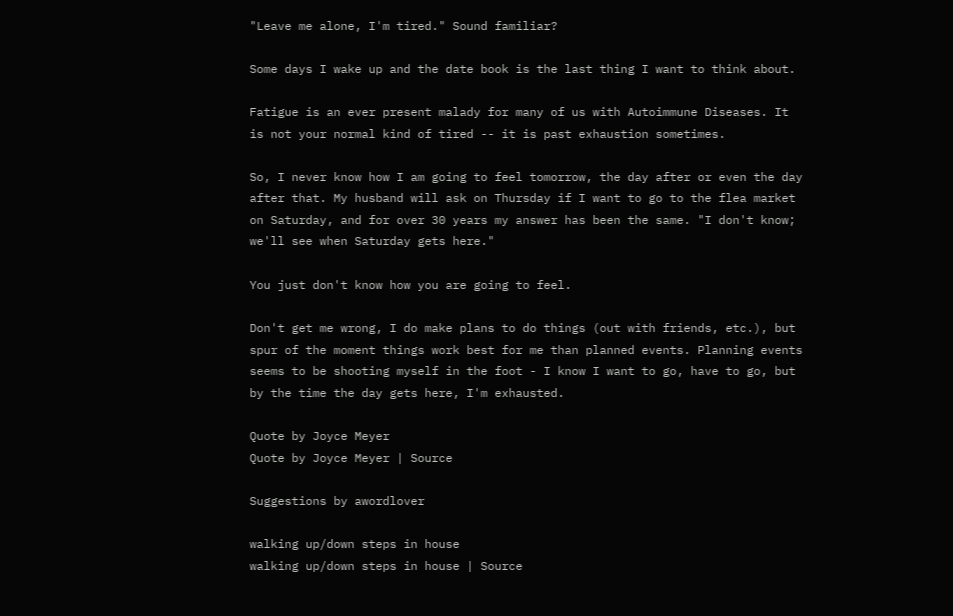"Leave me alone, I'm tired." Sound familiar?

Some days I wake up and the date book is the last thing I want to think about.

Fatigue is an ever present malady for many of us with Autoimmune Diseases. It is not your normal kind of tired -- it is past exhaustion sometimes.

So, I never know how I am going to feel tomorrow, the day after or even the day after that. My husband will ask on Thursday if I want to go to the flea market on Saturday, and for over 30 years my answer has been the same. "I don't know; we'll see when Saturday gets here."

You just don't know how you are going to feel.

Don't get me wrong, I do make plans to do things (out with friends, etc.), but spur of the moment things work best for me than planned events. Planning events seems to be shooting myself in the foot - I know I want to go, have to go, but by the time the day gets here, I'm exhausted.

Quote by Joyce Meyer
Quote by Joyce Meyer | Source

Suggestions by awordlover

walking up/down steps in house
walking up/down steps in house | Source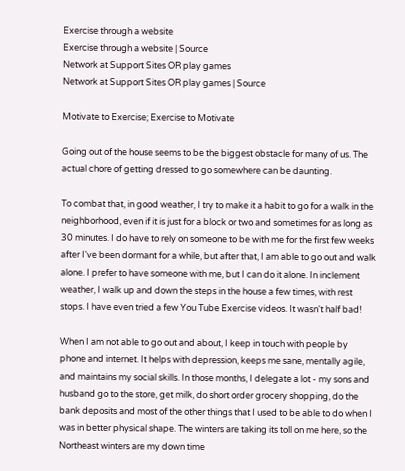Exercise through a website
Exercise through a website | Source
Network at Support Sites OR play games
Network at Support Sites OR play games | Source

Motivate to Exercise; Exercise to Motivate

Going out of the house seems to be the biggest obstacle for many of us. The actual chore of getting dressed to go somewhere can be daunting.

To combat that, in good weather, I try to make it a habit to go for a walk in the neighborhood, even if it is just for a block or two and sometimes for as long as 30 minutes. I do have to rely on someone to be with me for the first few weeks after I've been dormant for a while, but after that, I am able to go out and walk alone. I prefer to have someone with me, but I can do it alone. In inclement weather, I walk up and down the steps in the house a few times, with rest stops. I have even tried a few You Tube Exercise videos. It wasn't half bad!

When I am not able to go out and about, I keep in touch with people by phone and internet. It helps with depression, keeps me sane, mentally agile, and maintains my social skills. In those months, I delegate a lot - my sons and husband go to the store, get milk, do short order grocery shopping, do the bank deposits and most of the other things that I used to be able to do when I was in better physical shape. The winters are taking its toll on me here, so the Northeast winters are my down time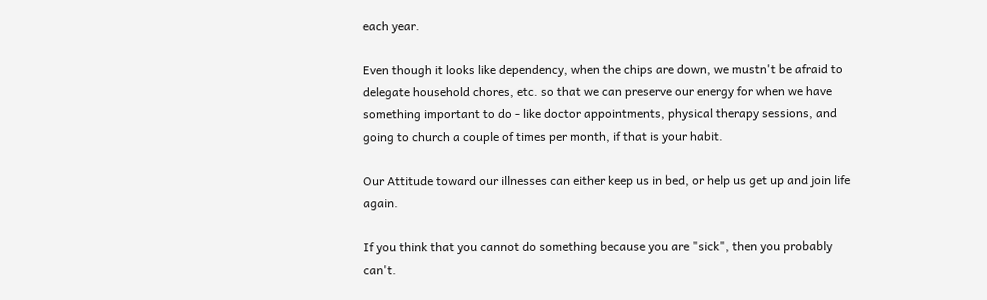each year.

Even though it looks like dependency, when the chips are down, we mustn't be afraid to delegate household chores, etc. so that we can preserve our energy for when we have something important to do - like doctor appointments, physical therapy sessions, and going to church a couple of times per month, if that is your habit.

Our Attitude toward our illnesses can either keep us in bed, or help us get up and join life again.

If you think that you cannot do something because you are "sick", then you probably can't.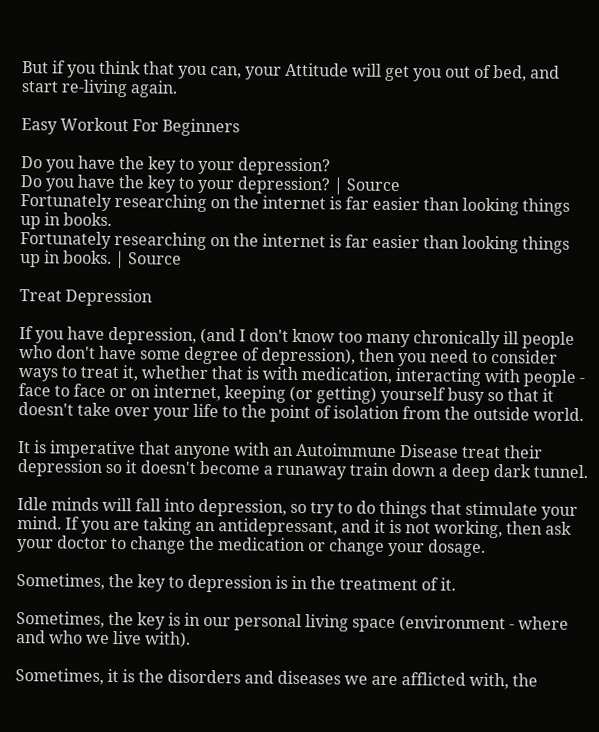But if you think that you can, your Attitude will get you out of bed, and start re-living again.

Easy Workout For Beginners

Do you have the key to your depression?
Do you have the key to your depression? | Source
Fortunately researching on the internet is far easier than looking things up in books.
Fortunately researching on the internet is far easier than looking things up in books. | Source

Treat Depression

If you have depression, (and I don't know too many chronically ill people who don't have some degree of depression), then you need to consider ways to treat it, whether that is with medication, interacting with people - face to face or on internet, keeping (or getting) yourself busy so that it doesn't take over your life to the point of isolation from the outside world.

It is imperative that anyone with an Autoimmune Disease treat their depression so it doesn't become a runaway train down a deep dark tunnel.

Idle minds will fall into depression, so try to do things that stimulate your mind. If you are taking an antidepressant, and it is not working, then ask your doctor to change the medication or change your dosage.

Sometimes, the key to depression is in the treatment of it.

Sometimes, the key is in our personal living space (environment - where and who we live with).

Sometimes, it is the disorders and diseases we are afflicted with, the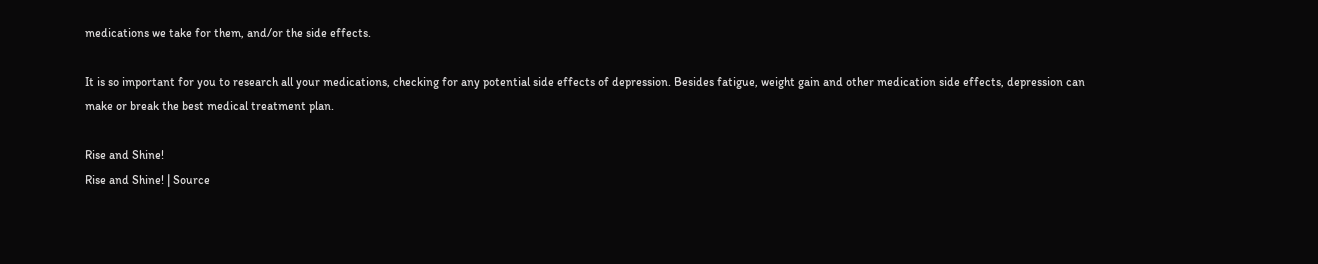medications we take for them, and/or the side effects.

It is so important for you to research all your medications, checking for any potential side effects of depression. Besides fatigue, weight gain and other medication side effects, depression can make or break the best medical treatment plan.

Rise and Shine!
Rise and Shine! | Source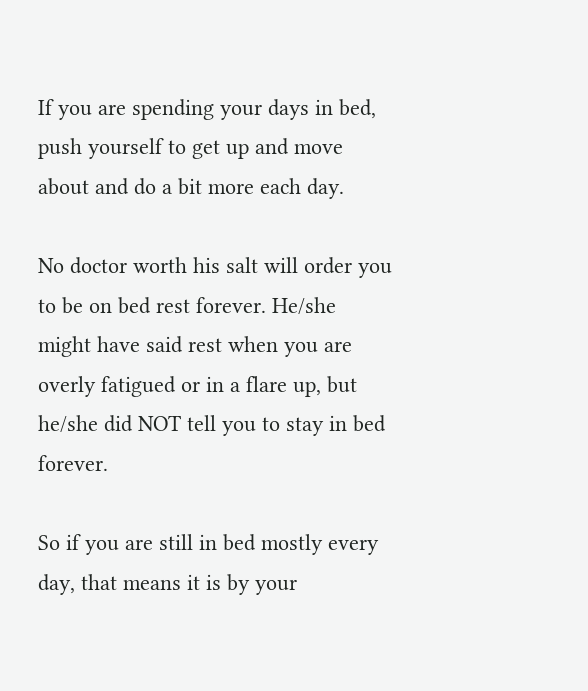If you are spending your days in bed, push yourself to get up and move about and do a bit more each day.

No doctor worth his salt will order you to be on bed rest forever. He/she might have said rest when you are overly fatigued or in a flare up, but he/she did NOT tell you to stay in bed forever.

So if you are still in bed mostly every day, that means it is by your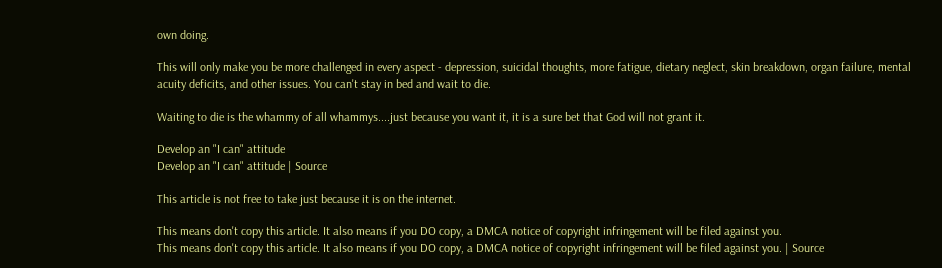own doing.

This will only make you be more challenged in every aspect - depression, suicidal thoughts, more fatigue, dietary neglect, skin breakdown, organ failure, mental acuity deficits, and other issues. You can't stay in bed and wait to die.

Waiting to die is the whammy of all whammys....just because you want it, it is a sure bet that God will not grant it.

Develop an "I can" attitude
Develop an "I can" attitude | Source

This article is not free to take just because it is on the internet.

This means don't copy this article. It also means if you DO copy, a DMCA notice of copyright infringement will be filed against you.
This means don't copy this article. It also means if you DO copy, a DMCA notice of copyright infringement will be filed against you. | Source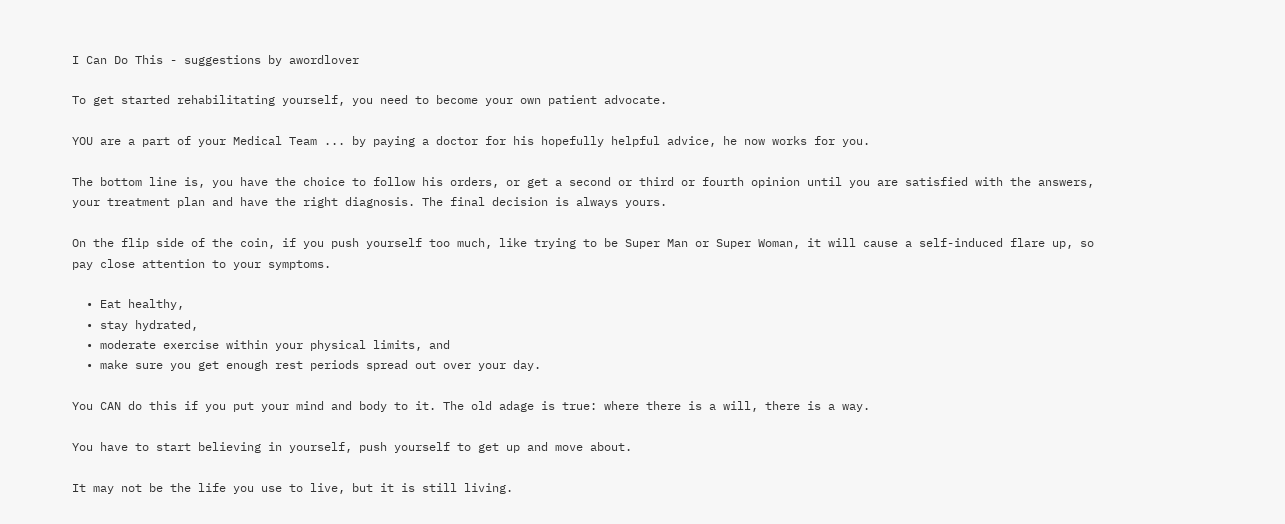I Can Do This - suggestions by awordlover

To get started rehabilitating yourself, you need to become your own patient advocate.

YOU are a part of your Medical Team ... by paying a doctor for his hopefully helpful advice, he now works for you.

The bottom line is, you have the choice to follow his orders, or get a second or third or fourth opinion until you are satisfied with the answers, your treatment plan and have the right diagnosis. The final decision is always yours.

On the flip side of the coin, if you push yourself too much, like trying to be Super Man or Super Woman, it will cause a self-induced flare up, so pay close attention to your symptoms.

  • Eat healthy,
  • stay hydrated,
  • moderate exercise within your physical limits, and
  • make sure you get enough rest periods spread out over your day.

You CAN do this if you put your mind and body to it. The old adage is true: where there is a will, there is a way.

You have to start believing in yourself, push yourself to get up and move about.

It may not be the life you use to live, but it is still living.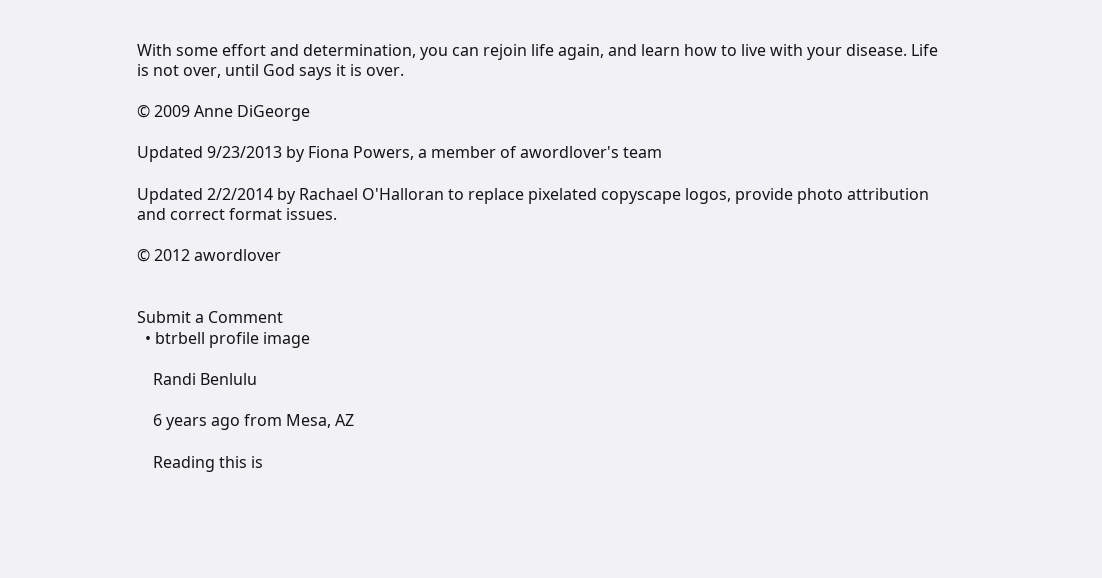With some effort and determination, you can rejoin life again, and learn how to live with your disease. Life is not over, until God says it is over.

© 2009 Anne DiGeorge

Updated 9/23/2013 by Fiona Powers, a member of awordlover's team

Updated 2/2/2014 by Rachael O'Halloran to replace pixelated copyscape logos, provide photo attribution and correct format issues.

© 2012 awordlover


Submit a Comment
  • btrbell profile image

    Randi Benlulu

    6 years ago from Mesa, AZ

    Reading this is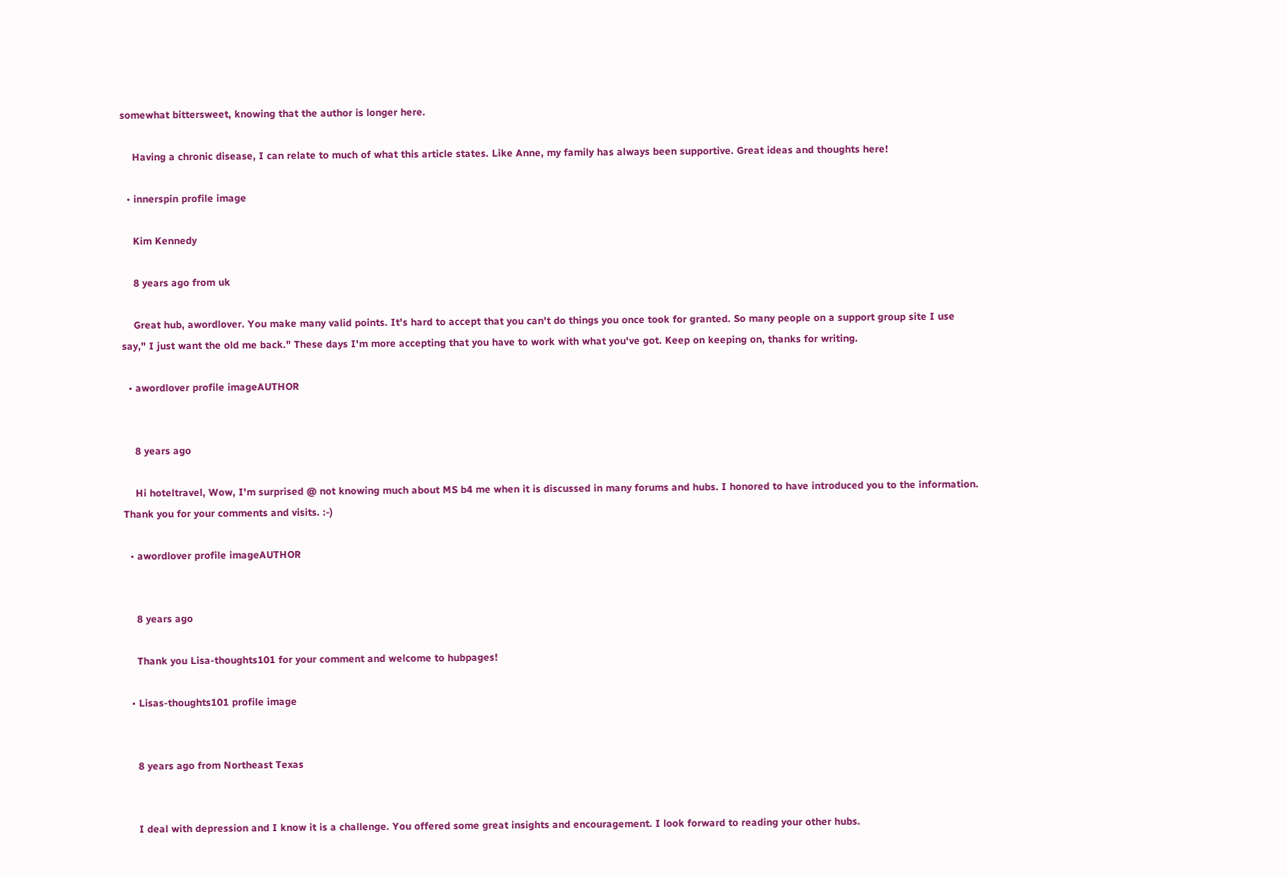somewhat bittersweet, knowing that the author is longer here.

    Having a chronic disease, I can relate to much of what this article states. Like Anne, my family has always been supportive. Great ideas and thoughts here!

  • innerspin profile image

    Kim Kennedy

    8 years ago from uk

    Great hub, awordlover. You make many valid points. It's hard to accept that you can't do things you once took for granted. So many people on a support group site I use say," I just want the old me back." These days I'm more accepting that you have to work with what you've got. Keep on keeping on, thanks for writing.

  • awordlover profile imageAUTHOR


    8 years ago

    Hi hoteltravel, Wow, I'm surprised @ not knowing much about MS b4 me when it is discussed in many forums and hubs. I honored to have introduced you to the information. Thank you for your comments and visits. :-)

  • awordlover profile imageAUTHOR


    8 years ago

    Thank you Lisa-thoughts101 for your comment and welcome to hubpages!

  • Lisas-thoughts101 profile image


    8 years ago from Northeast Texas


    I deal with depression and I know it is a challenge. You offered some great insights and encouragement. I look forward to reading your other hubs.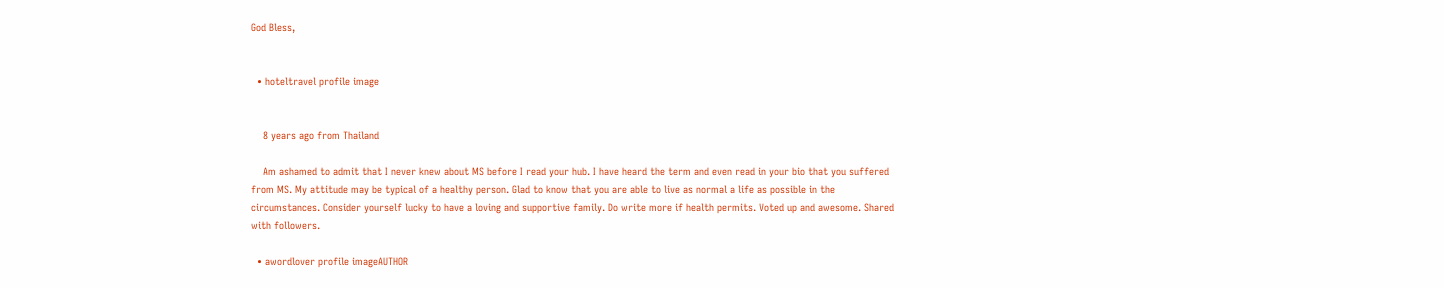God Bless,


  • hoteltravel profile image


    8 years ago from Thailand

    Am ashamed to admit that I never knew about MS before I read your hub. I have heard the term and even read in your bio that you suffered from MS. My attitude may be typical of a healthy person. Glad to know that you are able to live as normal a life as possible in the circumstances. Consider yourself lucky to have a loving and supportive family. Do write more if health permits. Voted up and awesome. Shared with followers.

  • awordlover profile imageAUTHOR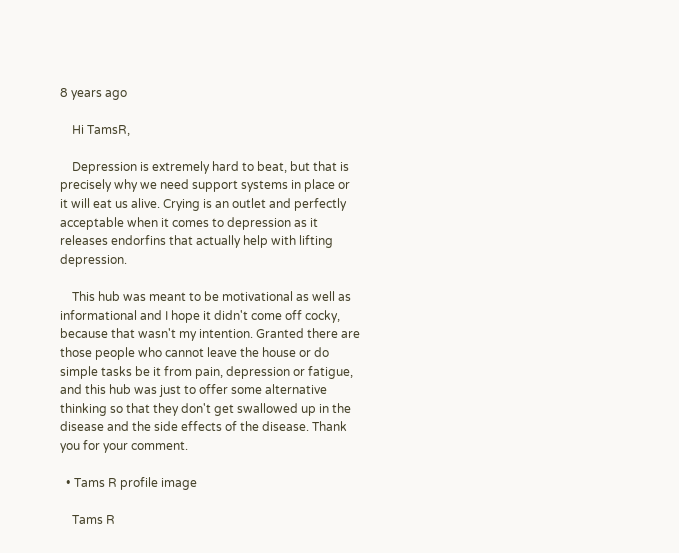8 years ago

    Hi TamsR,

    Depression is extremely hard to beat, but that is precisely why we need support systems in place or it will eat us alive. Crying is an outlet and perfectly acceptable when it comes to depression as it releases endorfins that actually help with lifting depression.

    This hub was meant to be motivational as well as informational and I hope it didn't come off cocky, because that wasn't my intention. Granted there are those people who cannot leave the house or do simple tasks be it from pain, depression or fatigue, and this hub was just to offer some alternative thinking so that they don't get swallowed up in the disease and the side effects of the disease. Thank you for your comment.

  • Tams R profile image

    Tams R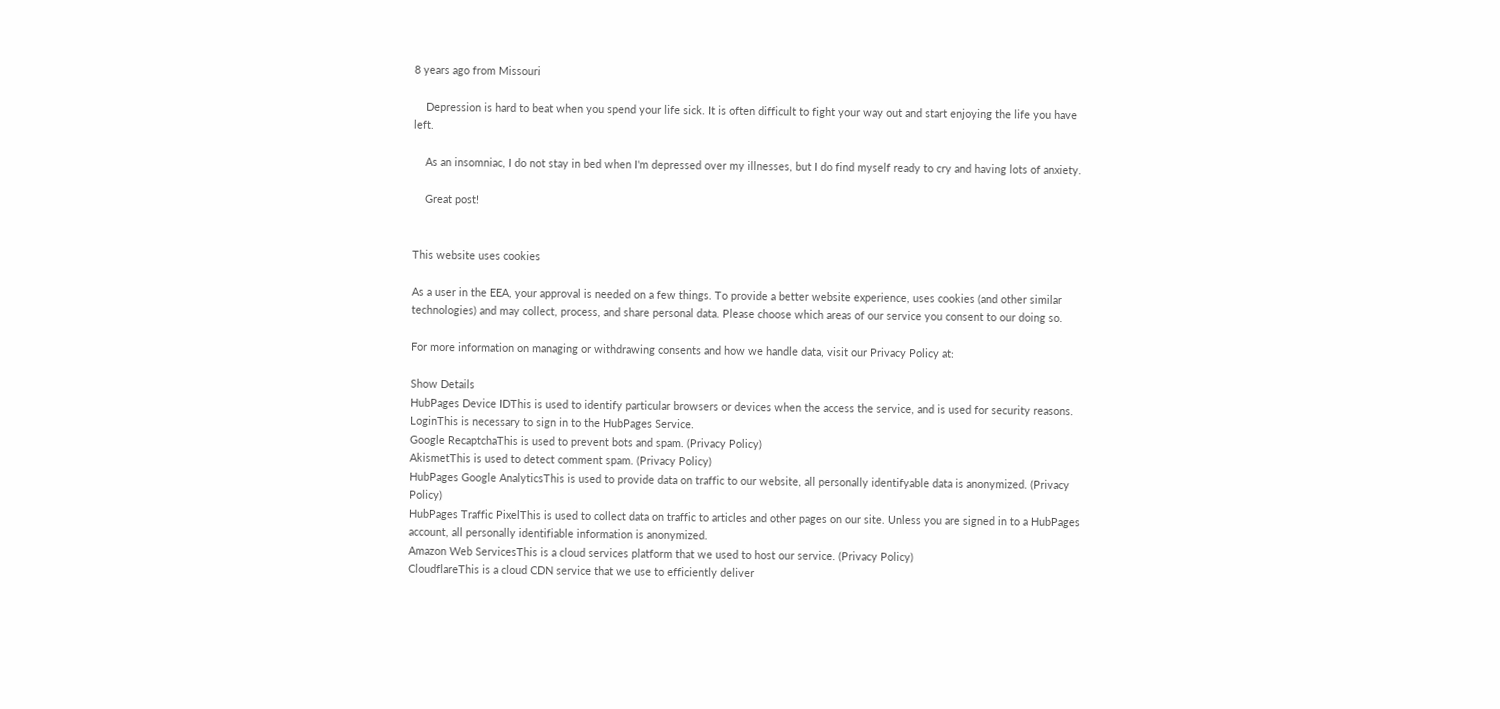8 years ago from Missouri

    Depression is hard to beat when you spend your life sick. It is often difficult to fight your way out and start enjoying the life you have left.

    As an insomniac, I do not stay in bed when I'm depressed over my illnesses, but I do find myself ready to cry and having lots of anxiety.

    Great post!


This website uses cookies

As a user in the EEA, your approval is needed on a few things. To provide a better website experience, uses cookies (and other similar technologies) and may collect, process, and share personal data. Please choose which areas of our service you consent to our doing so.

For more information on managing or withdrawing consents and how we handle data, visit our Privacy Policy at:

Show Details
HubPages Device IDThis is used to identify particular browsers or devices when the access the service, and is used for security reasons.
LoginThis is necessary to sign in to the HubPages Service.
Google RecaptchaThis is used to prevent bots and spam. (Privacy Policy)
AkismetThis is used to detect comment spam. (Privacy Policy)
HubPages Google AnalyticsThis is used to provide data on traffic to our website, all personally identifyable data is anonymized. (Privacy Policy)
HubPages Traffic PixelThis is used to collect data on traffic to articles and other pages on our site. Unless you are signed in to a HubPages account, all personally identifiable information is anonymized.
Amazon Web ServicesThis is a cloud services platform that we used to host our service. (Privacy Policy)
CloudflareThis is a cloud CDN service that we use to efficiently deliver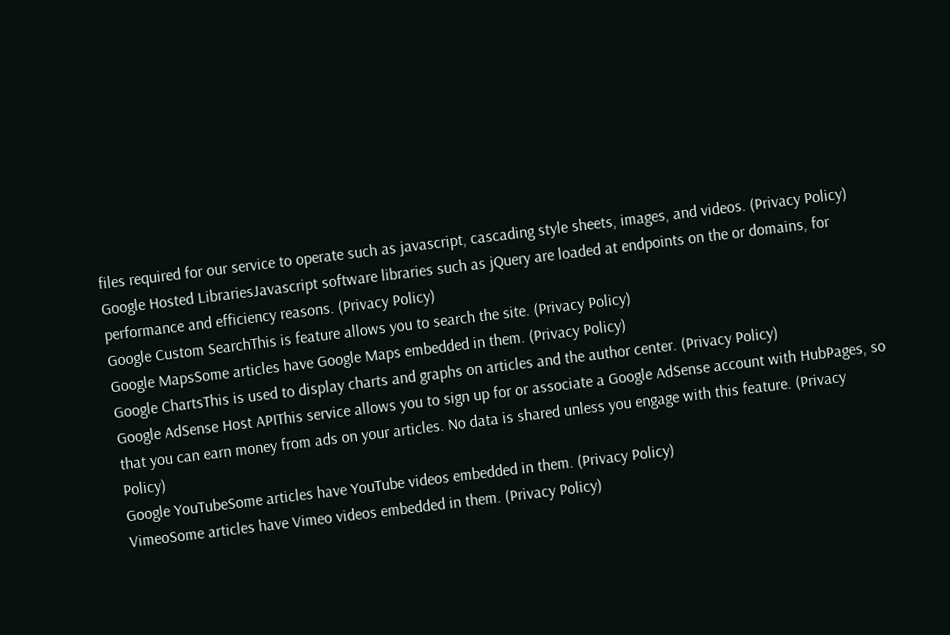files required for our service to operate such as javascript, cascading style sheets, images, and videos. (Privacy Policy)
Google Hosted LibrariesJavascript software libraries such as jQuery are loaded at endpoints on the or domains, for performance and efficiency reasons. (Privacy Policy)
Google Custom SearchThis is feature allows you to search the site. (Privacy Policy)
Google MapsSome articles have Google Maps embedded in them. (Privacy Policy)
Google ChartsThis is used to display charts and graphs on articles and the author center. (Privacy Policy)
Google AdSense Host APIThis service allows you to sign up for or associate a Google AdSense account with HubPages, so that you can earn money from ads on your articles. No data is shared unless you engage with this feature. (Privacy Policy)
Google YouTubeSome articles have YouTube videos embedded in them. (Privacy Policy)
VimeoSome articles have Vimeo videos embedded in them. (Privacy Policy)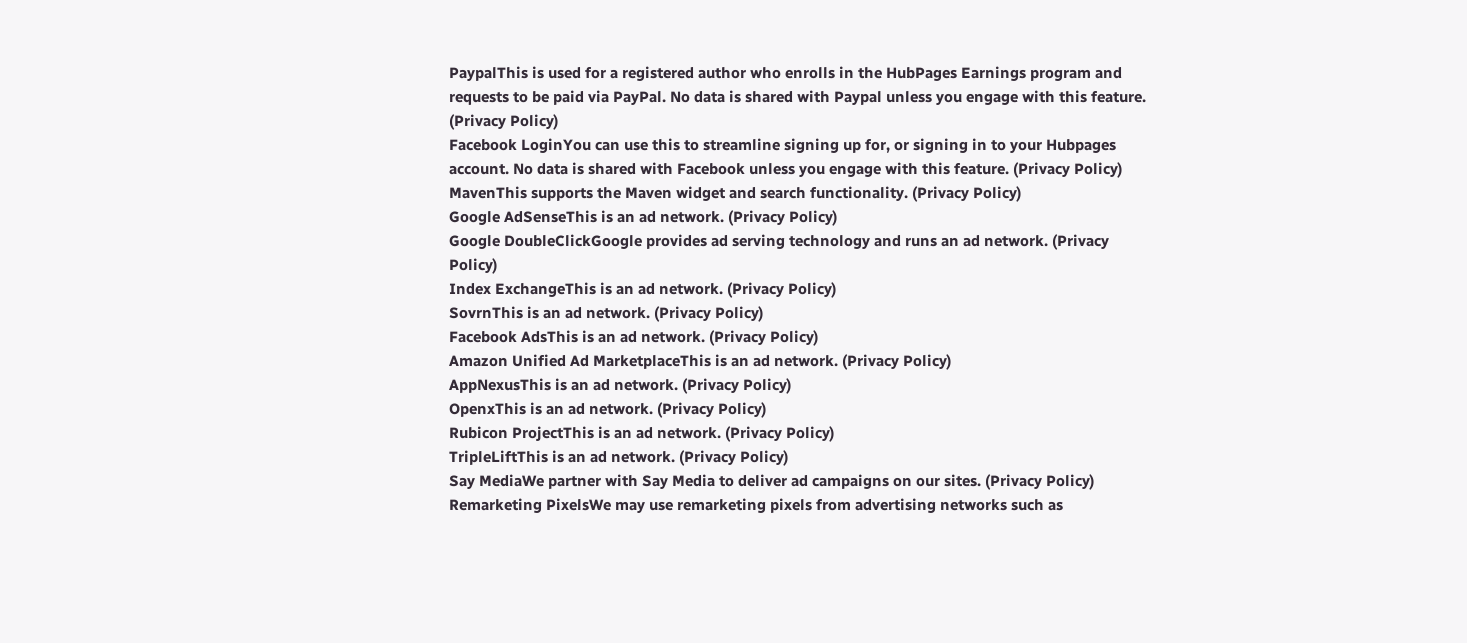PaypalThis is used for a registered author who enrolls in the HubPages Earnings program and requests to be paid via PayPal. No data is shared with Paypal unless you engage with this feature. (Privacy Policy)
Facebook LoginYou can use this to streamline signing up for, or signing in to your Hubpages account. No data is shared with Facebook unless you engage with this feature. (Privacy Policy)
MavenThis supports the Maven widget and search functionality. (Privacy Policy)
Google AdSenseThis is an ad network. (Privacy Policy)
Google DoubleClickGoogle provides ad serving technology and runs an ad network. (Privacy Policy)
Index ExchangeThis is an ad network. (Privacy Policy)
SovrnThis is an ad network. (Privacy Policy)
Facebook AdsThis is an ad network. (Privacy Policy)
Amazon Unified Ad MarketplaceThis is an ad network. (Privacy Policy)
AppNexusThis is an ad network. (Privacy Policy)
OpenxThis is an ad network. (Privacy Policy)
Rubicon ProjectThis is an ad network. (Privacy Policy)
TripleLiftThis is an ad network. (Privacy Policy)
Say MediaWe partner with Say Media to deliver ad campaigns on our sites. (Privacy Policy)
Remarketing PixelsWe may use remarketing pixels from advertising networks such as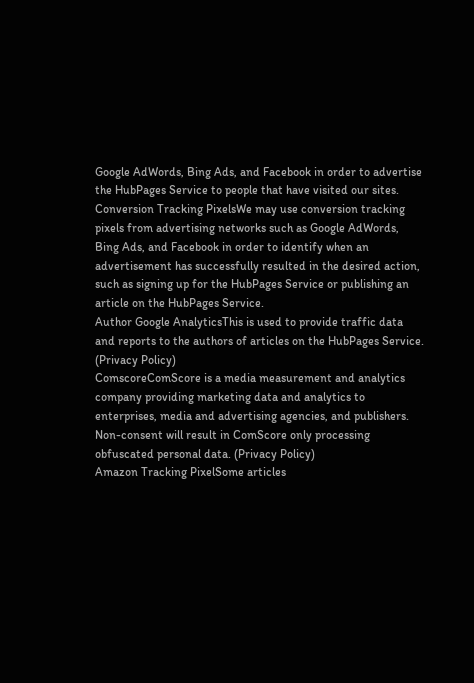Google AdWords, Bing Ads, and Facebook in order to advertise the HubPages Service to people that have visited our sites.
Conversion Tracking PixelsWe may use conversion tracking pixels from advertising networks such as Google AdWords, Bing Ads, and Facebook in order to identify when an advertisement has successfully resulted in the desired action, such as signing up for the HubPages Service or publishing an article on the HubPages Service.
Author Google AnalyticsThis is used to provide traffic data and reports to the authors of articles on the HubPages Service. (Privacy Policy)
ComscoreComScore is a media measurement and analytics company providing marketing data and analytics to enterprises, media and advertising agencies, and publishers. Non-consent will result in ComScore only processing obfuscated personal data. (Privacy Policy)
Amazon Tracking PixelSome articles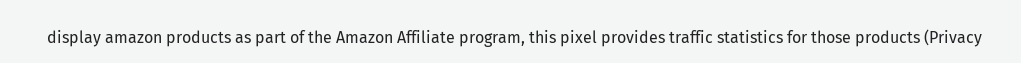display amazon products as part of the Amazon Affiliate program, this pixel provides traffic statistics for those products (Privacy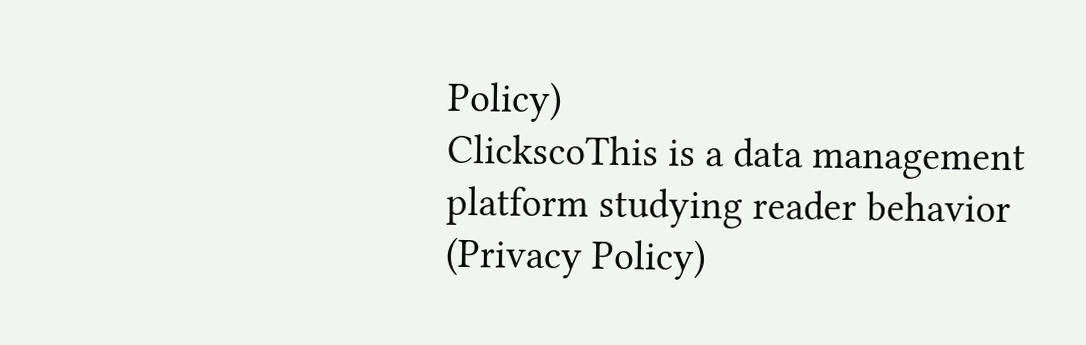Policy)
ClickscoThis is a data management platform studying reader behavior (Privacy Policy)